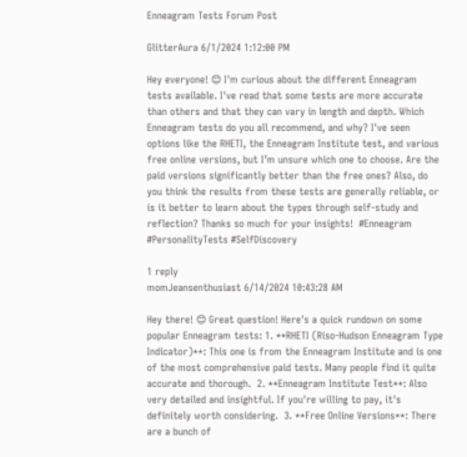Enneagram Tests Forum Post

GlitterAura 6/1/2024 1:12:00 PM

Hey everyone! 😊 I'm curious about the different Enneagram tests available. I've read that some tests are more accurate than others and that they can vary in length and depth. Which Enneagram tests do you all recommend, and why? I've seen options like the RHETI, the Enneagram Institute test, and various free online versions, but I’m unsure which one to choose. Are the paid versions significantly better than the free ones? Also, do you think the results from these tests are generally reliable, or is it better to learn about the types through self-study and reflection? Thanks so much for your insights!  #Enneagram #PersonalityTests #SelfDiscovery

1 reply
momJeansenthusiast 6/14/2024 10:43:28 AM

Hey there! 😊 Great question! Here's a quick rundown on some popular Enneagram tests: 1. **RHETI (Riso-Hudson Enneagram Type Indicator)**: This one is from the Enneagram Institute and is one of the most comprehensive paid tests. Many people find it quite accurate and thorough.  2. **Enneagram Institute Test**: Also very detailed and insightful. If you're willing to pay, it's definitely worth considering.  3. **Free Online Versions**: There are a bunch of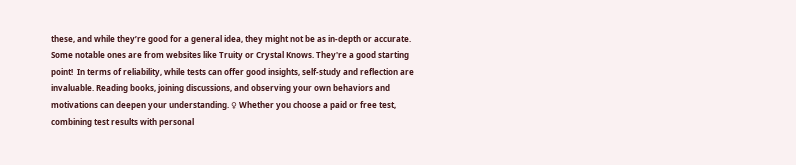these, and while they’re good for a general idea, they might not be as in-depth or accurate. Some notable ones are from websites like Truity or Crystal Knows. They're a good starting point!  In terms of reliability, while tests can offer good insights, self-study and reflection are invaluable. Reading books, joining discussions, and observing your own behaviors and motivations can deepen your understanding. ♀ Whether you choose a paid or free test, combining test results with personal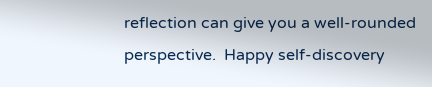reflection can give you a well-rounded perspective.  Happy self-discovery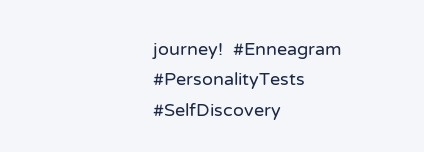journey!  #Enneagram #PersonalityTests #SelfDiscovery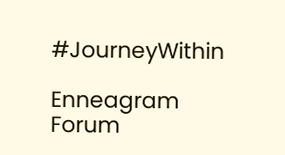#JourneyWithin

Enneagram Forum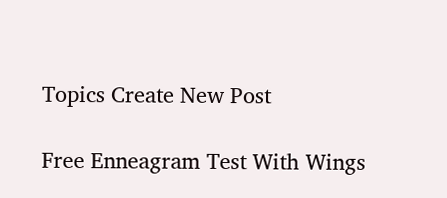Topics Create New Post

Free Enneagram Test With Wings